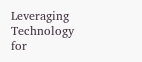Leveraging Technology for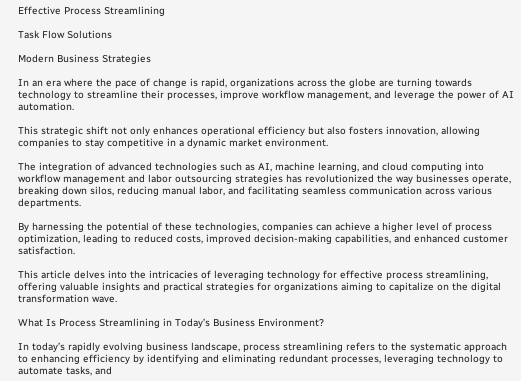Effective Process Streamlining

Task Flow Solutions

Modern Business Strategies

In an era where the pace of change is rapid, organizations across the globe are turning towards technology to streamline their processes, improve workflow management, and leverage the power of AI automation.

This strategic shift not only enhances operational efficiency but also fosters innovation, allowing companies to stay competitive in a dynamic market environment.

The integration of advanced technologies such as AI, machine learning, and cloud computing into workflow management and labor outsourcing strategies has revolutionized the way businesses operate, breaking down silos, reducing manual labor, and facilitating seamless communication across various departments.

By harnessing the potential of these technologies, companies can achieve a higher level of process optimization, leading to reduced costs, improved decision-making capabilities, and enhanced customer satisfaction.

This article delves into the intricacies of leveraging technology for effective process streamlining, offering valuable insights and practical strategies for organizations aiming to capitalize on the digital transformation wave.

What Is Process Streamlining in Today’s Business Environment?

In today’s rapidly evolving business landscape, process streamlining refers to the systematic approach to enhancing efficiency by identifying and eliminating redundant processes, leveraging technology to automate tasks, and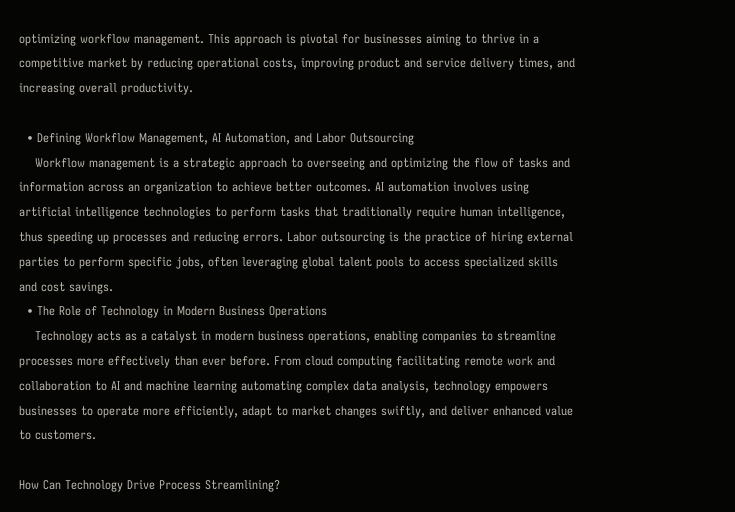optimizing workflow management. This approach is pivotal for businesses aiming to thrive in a competitive market by reducing operational costs, improving product and service delivery times, and increasing overall productivity.

  • Defining Workflow Management, AI Automation, and Labor Outsourcing
    Workflow management is a strategic approach to overseeing and optimizing the flow of tasks and information across an organization to achieve better outcomes. AI automation involves using artificial intelligence technologies to perform tasks that traditionally require human intelligence, thus speeding up processes and reducing errors. Labor outsourcing is the practice of hiring external parties to perform specific jobs, often leveraging global talent pools to access specialized skills and cost savings.
  • The Role of Technology in Modern Business Operations
    Technology acts as a catalyst in modern business operations, enabling companies to streamline processes more effectively than ever before. From cloud computing facilitating remote work and collaboration to AI and machine learning automating complex data analysis, technology empowers businesses to operate more efficiently, adapt to market changes swiftly, and deliver enhanced value to customers.

How Can Technology Drive Process Streamlining?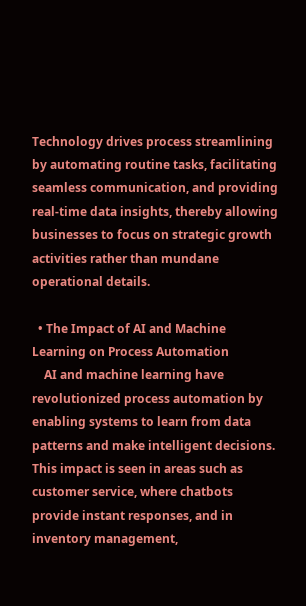Technology drives process streamlining by automating routine tasks, facilitating seamless communication, and providing real-time data insights, thereby allowing businesses to focus on strategic growth activities rather than mundane operational details.

  • The Impact of AI and Machine Learning on Process Automation
    AI and machine learning have revolutionized process automation by enabling systems to learn from data patterns and make intelligent decisions. This impact is seen in areas such as customer service, where chatbots provide instant responses, and in inventory management,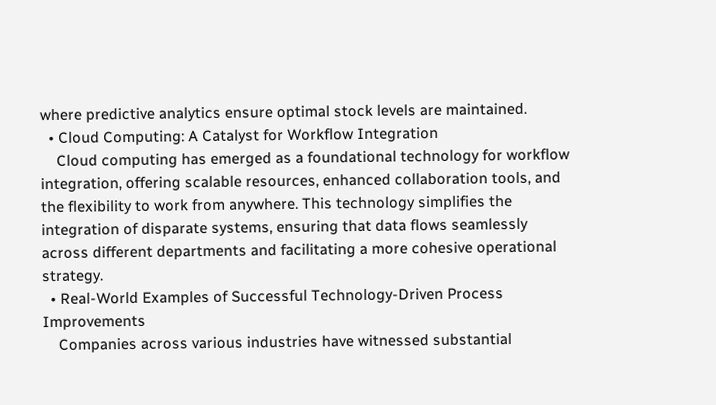where predictive analytics ensure optimal stock levels are maintained.
  • Cloud Computing: A Catalyst for Workflow Integration
    Cloud computing has emerged as a foundational technology for workflow integration, offering scalable resources, enhanced collaboration tools, and the flexibility to work from anywhere. This technology simplifies the integration of disparate systems, ensuring that data flows seamlessly across different departments and facilitating a more cohesive operational strategy.
  • Real-World Examples of Successful Technology-Driven Process Improvements
    Companies across various industries have witnessed substantial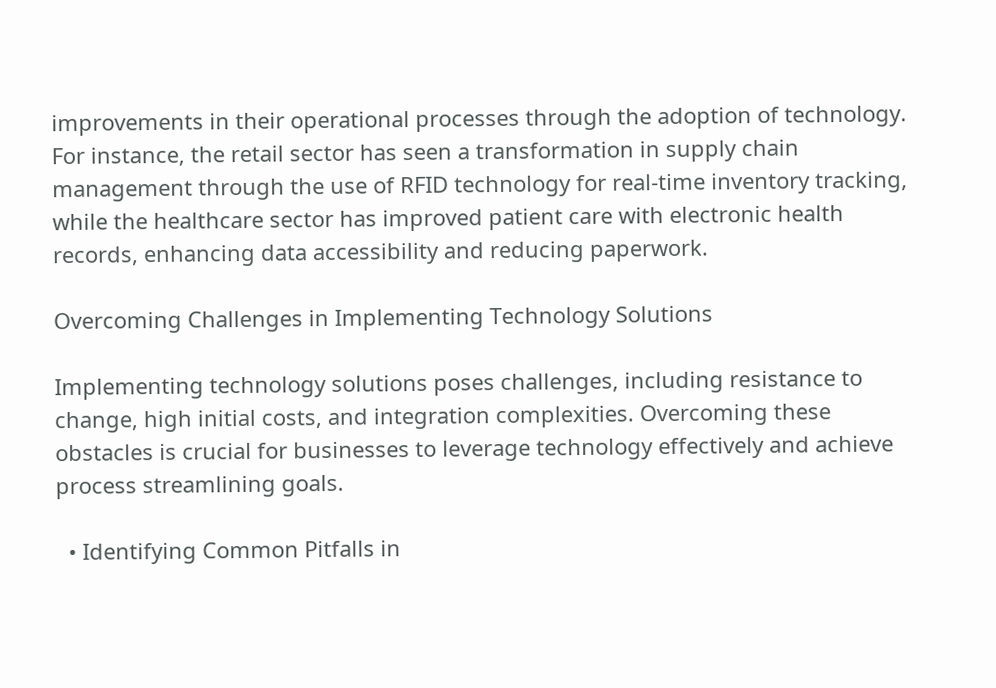improvements in their operational processes through the adoption of technology. For instance, the retail sector has seen a transformation in supply chain management through the use of RFID technology for real-time inventory tracking, while the healthcare sector has improved patient care with electronic health records, enhancing data accessibility and reducing paperwork.

Overcoming Challenges in Implementing Technology Solutions

Implementing technology solutions poses challenges, including resistance to change, high initial costs, and integration complexities. Overcoming these obstacles is crucial for businesses to leverage technology effectively and achieve process streamlining goals.

  • Identifying Common Pitfalls in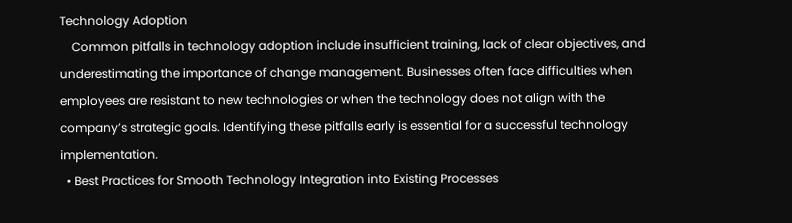Technology Adoption
    Common pitfalls in technology adoption include insufficient training, lack of clear objectives, and underestimating the importance of change management. Businesses often face difficulties when employees are resistant to new technologies or when the technology does not align with the company’s strategic goals. Identifying these pitfalls early is essential for a successful technology implementation.
  • Best Practices for Smooth Technology Integration into Existing Processes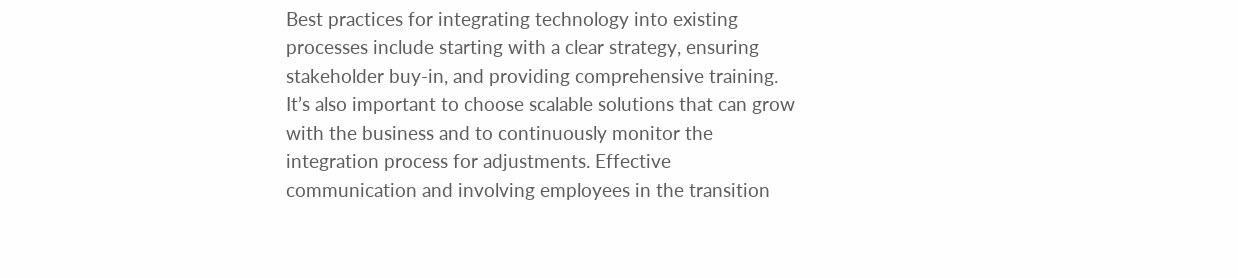Best practices for integrating technology into existing processes include starting with a clear strategy, ensuring stakeholder buy-in, and providing comprehensive training. It’s also important to choose scalable solutions that can grow with the business and to continuously monitor the integration process for adjustments. Effective communication and involving employees in the transition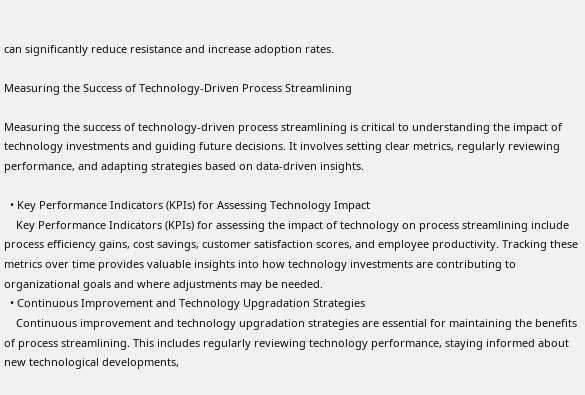can significantly reduce resistance and increase adoption rates.

Measuring the Success of Technology-Driven Process Streamlining

Measuring the success of technology-driven process streamlining is critical to understanding the impact of technology investments and guiding future decisions. It involves setting clear metrics, regularly reviewing performance, and adapting strategies based on data-driven insights.

  • Key Performance Indicators (KPIs) for Assessing Technology Impact
    Key Performance Indicators (KPIs) for assessing the impact of technology on process streamlining include process efficiency gains, cost savings, customer satisfaction scores, and employee productivity. Tracking these metrics over time provides valuable insights into how technology investments are contributing to organizational goals and where adjustments may be needed.
  • Continuous Improvement and Technology Upgradation Strategies
    Continuous improvement and technology upgradation strategies are essential for maintaining the benefits of process streamlining. This includes regularly reviewing technology performance, staying informed about new technological developments,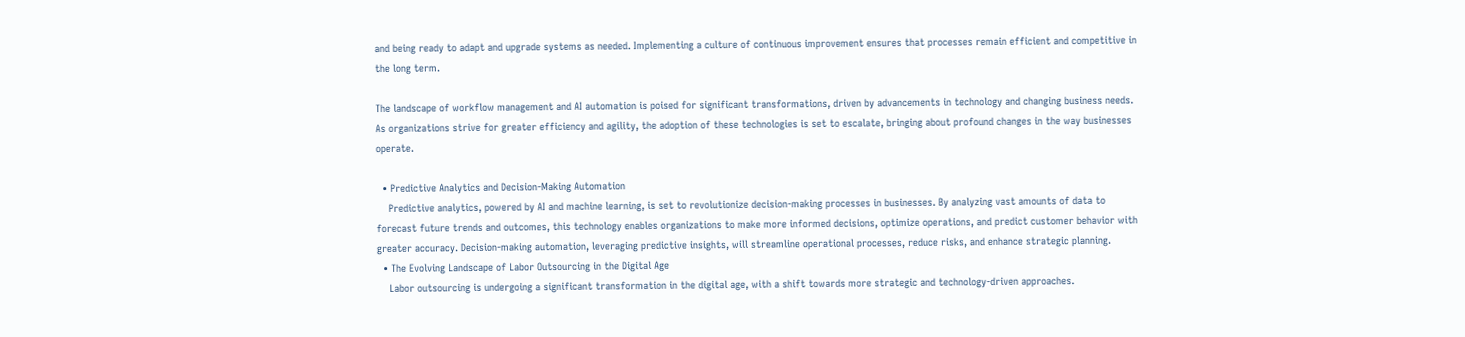and being ready to adapt and upgrade systems as needed. Implementing a culture of continuous improvement ensures that processes remain efficient and competitive in the long term.

The landscape of workflow management and AI automation is poised for significant transformations, driven by advancements in technology and changing business needs. As organizations strive for greater efficiency and agility, the adoption of these technologies is set to escalate, bringing about profound changes in the way businesses operate.

  • Predictive Analytics and Decision-Making Automation
    Predictive analytics, powered by AI and machine learning, is set to revolutionize decision-making processes in businesses. By analyzing vast amounts of data to forecast future trends and outcomes, this technology enables organizations to make more informed decisions, optimize operations, and predict customer behavior with greater accuracy. Decision-making automation, leveraging predictive insights, will streamline operational processes, reduce risks, and enhance strategic planning.
  • The Evolving Landscape of Labor Outsourcing in the Digital Age
    Labor outsourcing is undergoing a significant transformation in the digital age, with a shift towards more strategic and technology-driven approaches.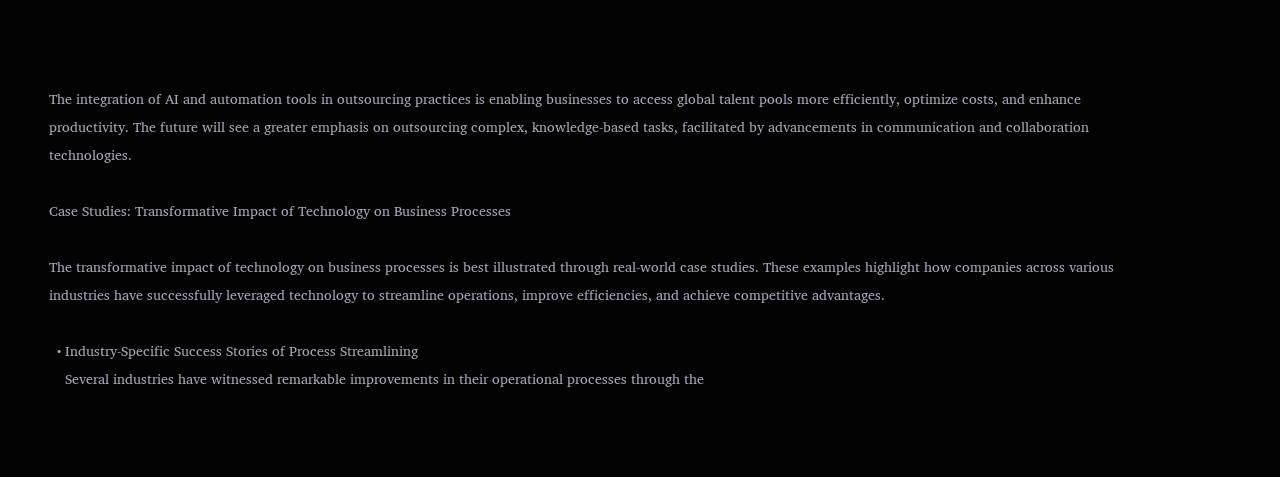The integration of AI and automation tools in outsourcing practices is enabling businesses to access global talent pools more efficiently, optimize costs, and enhance productivity. The future will see a greater emphasis on outsourcing complex, knowledge-based tasks, facilitated by advancements in communication and collaboration technologies.

Case Studies: Transformative Impact of Technology on Business Processes

The transformative impact of technology on business processes is best illustrated through real-world case studies. These examples highlight how companies across various industries have successfully leveraged technology to streamline operations, improve efficiencies, and achieve competitive advantages.

  • Industry-Specific Success Stories of Process Streamlining
    Several industries have witnessed remarkable improvements in their operational processes through the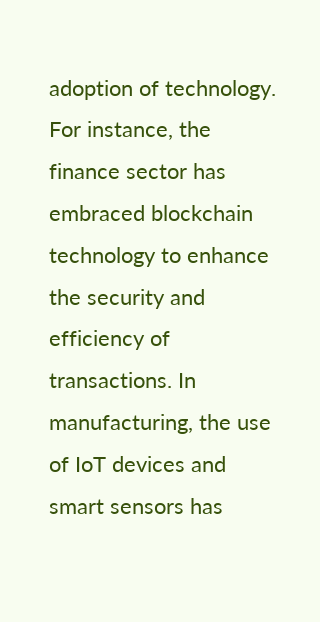adoption of technology. For instance, the finance sector has embraced blockchain technology to enhance the security and efficiency of transactions. In manufacturing, the use of IoT devices and smart sensors has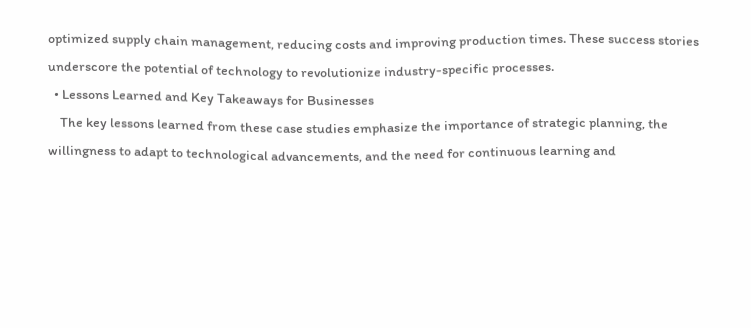optimized supply chain management, reducing costs and improving production times. These success stories underscore the potential of technology to revolutionize industry-specific processes.
  • Lessons Learned and Key Takeaways for Businesses
    The key lessons learned from these case studies emphasize the importance of strategic planning, the willingness to adapt to technological advancements, and the need for continuous learning and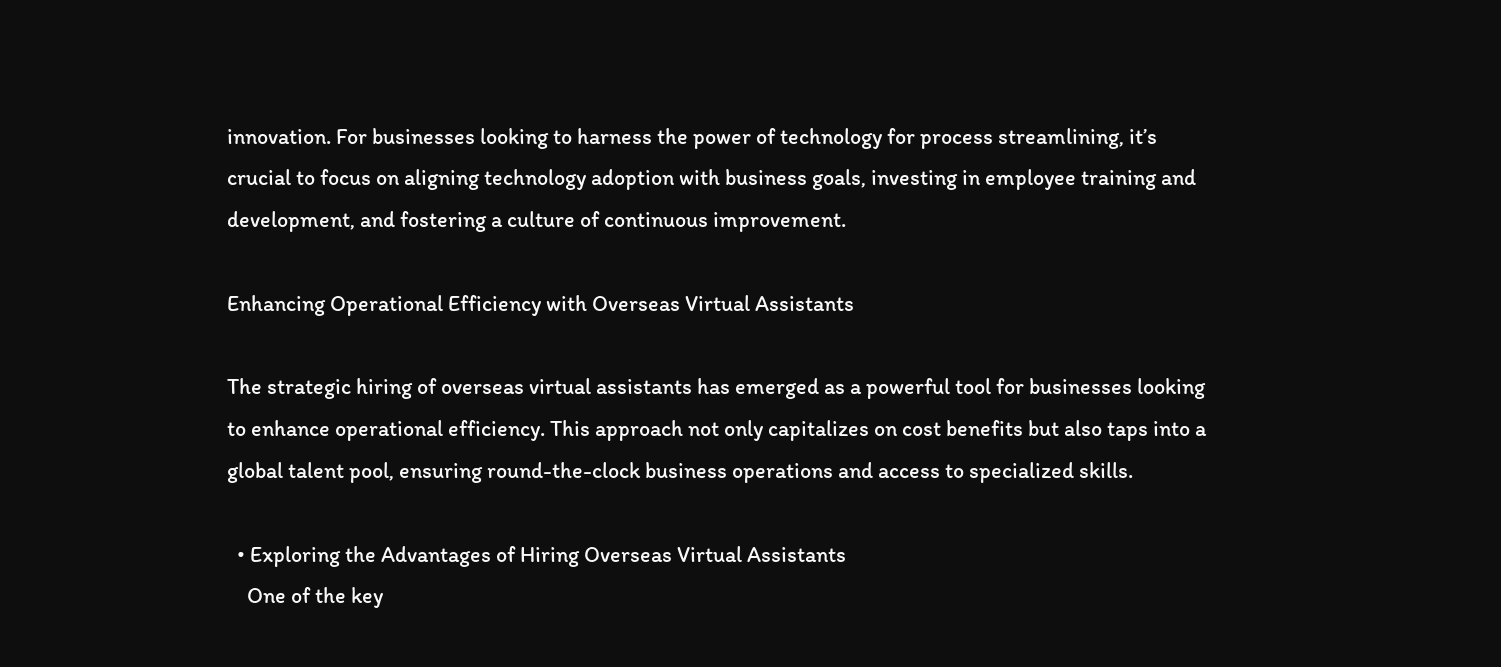innovation. For businesses looking to harness the power of technology for process streamlining, it’s crucial to focus on aligning technology adoption with business goals, investing in employee training and development, and fostering a culture of continuous improvement.

Enhancing Operational Efficiency with Overseas Virtual Assistants

The strategic hiring of overseas virtual assistants has emerged as a powerful tool for businesses looking to enhance operational efficiency. This approach not only capitalizes on cost benefits but also taps into a global talent pool, ensuring round-the-clock business operations and access to specialized skills.

  • Exploring the Advantages of Hiring Overseas Virtual Assistants
    One of the key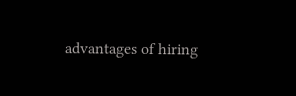advantages of hiring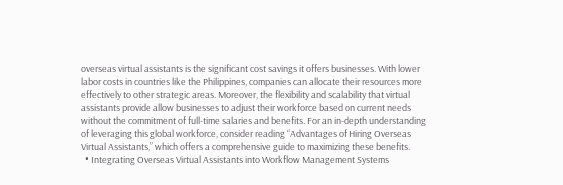overseas virtual assistants is the significant cost savings it offers businesses. With lower labor costs in countries like the Philippines, companies can allocate their resources more effectively to other strategic areas. Moreover, the flexibility and scalability that virtual assistants provide allow businesses to adjust their workforce based on current needs without the commitment of full-time salaries and benefits. For an in-depth understanding of leveraging this global workforce, consider reading “Advantages of Hiring Overseas Virtual Assistants,” which offers a comprehensive guide to maximizing these benefits.
  • Integrating Overseas Virtual Assistants into Workflow Management Systems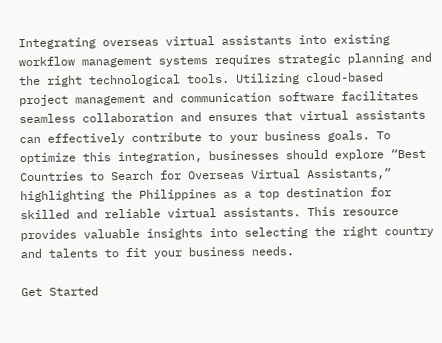Integrating overseas virtual assistants into existing workflow management systems requires strategic planning and the right technological tools. Utilizing cloud-based project management and communication software facilitates seamless collaboration and ensures that virtual assistants can effectively contribute to your business goals. To optimize this integration, businesses should explore “Best Countries to Search for Overseas Virtual Assistants,” highlighting the Philippines as a top destination for skilled and reliable virtual assistants. This resource provides valuable insights into selecting the right country and talents to fit your business needs.

Get Started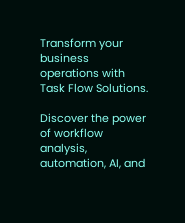Transform your business operations with Task Flow Solutions.

Discover the power of workflow analysis, automation, AI, and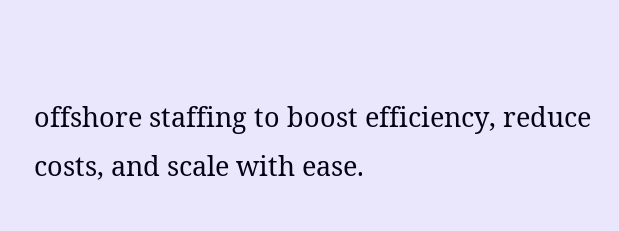offshore staffing to boost efficiency, reduce costs, and scale with ease.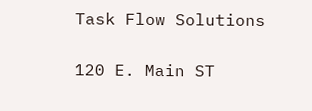Task Flow Solutions

120 E. Main ST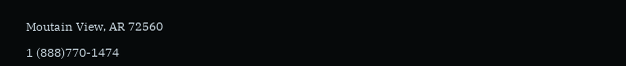Moutain View, AR 72560

1 (888)770-1474